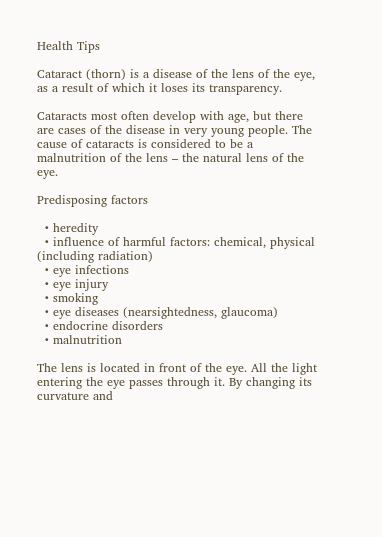Health Tips

Cataract (thorn) is a disease of the lens of the eye, as a result of which it loses its transparency.

Cataracts most often develop with age, but there are cases of the disease in very young people. The cause of cataracts is considered to be a malnutrition of the lens – the natural lens of the eye.

Predisposing factors

  • heredity
  • influence of harmful factors: chemical, physical (including radiation)
  • eye infections
  • eye injury
  • smoking
  • eye diseases (nearsightedness, glaucoma)
  • endocrine disorders
  • malnutrition

The lens is located in front of the eye. All the light entering the eye passes through it. By changing its curvature and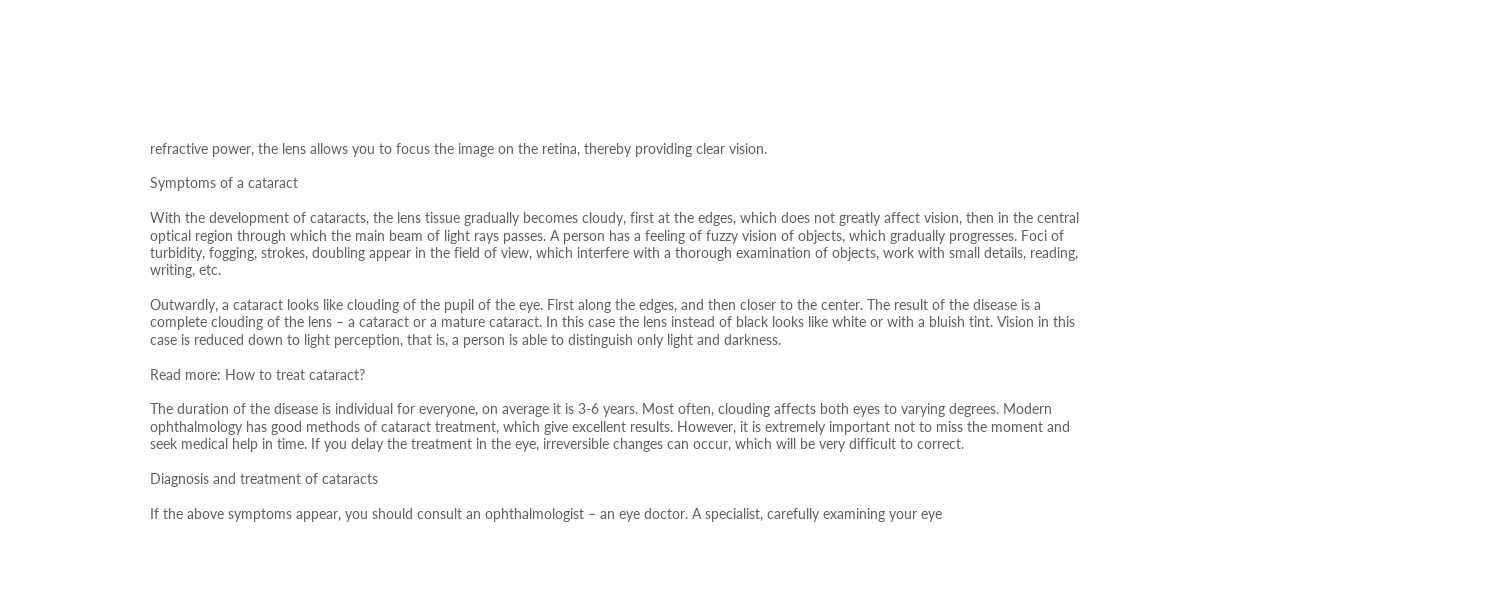refractive power, the lens allows you to focus the image on the retina, thereby providing clear vision.

Symptoms of a cataract

With the development of cataracts, the lens tissue gradually becomes cloudy, first at the edges, which does not greatly affect vision, then in the central optical region through which the main beam of light rays passes. A person has a feeling of fuzzy vision of objects, which gradually progresses. Foci of turbidity, fogging, strokes, doubling appear in the field of view, which interfere with a thorough examination of objects, work with small details, reading, writing, etc.

Outwardly, a cataract looks like clouding of the pupil of the eye. First along the edges, and then closer to the center. The result of the disease is a complete clouding of the lens – a cataract or a mature cataract. In this case the lens instead of black looks like white or with a bluish tint. Vision in this case is reduced down to light perception, that is, a person is able to distinguish only light and darkness.

Read more: How to treat cataract?

The duration of the disease is individual for everyone, on average it is 3-6 years. Most often, clouding affects both eyes to varying degrees. Modern ophthalmology has good methods of cataract treatment, which give excellent results. However, it is extremely important not to miss the moment and seek medical help in time. If you delay the treatment in the eye, irreversible changes can occur, which will be very difficult to correct.

Diagnosis and treatment of cataracts

If the above symptoms appear, you should consult an ophthalmologist – an eye doctor. A specialist, carefully examining your eye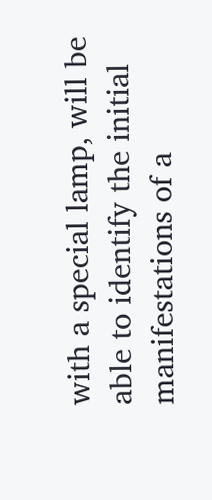with a special lamp, will be able to identify the initial manifestations of a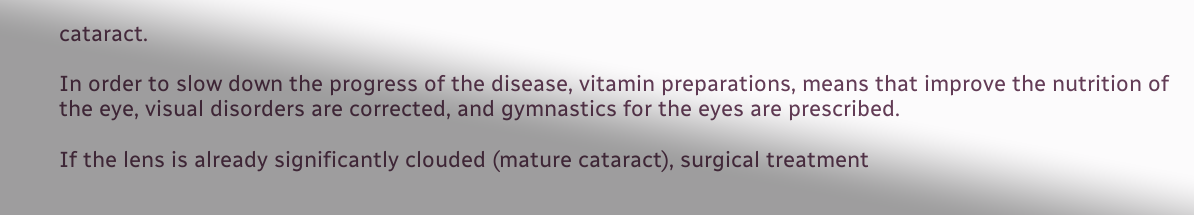cataract.

In order to slow down the progress of the disease, vitamin preparations, means that improve the nutrition of the eye, visual disorders are corrected, and gymnastics for the eyes are prescribed.

If the lens is already significantly clouded (mature cataract), surgical treatment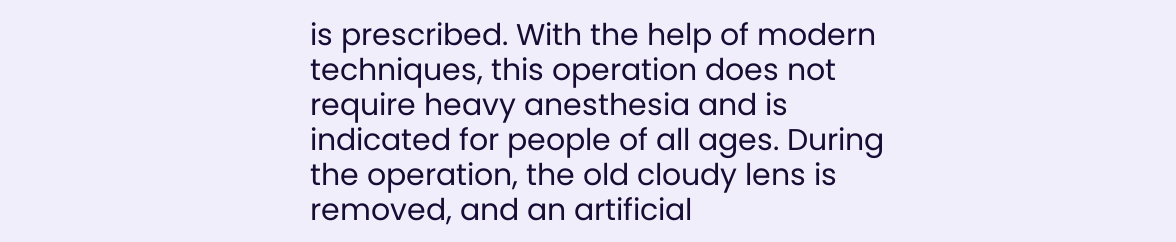is prescribed. With the help of modern techniques, this operation does not require heavy anesthesia and is indicated for people of all ages. During the operation, the old cloudy lens is removed, and an artificial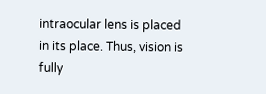intraocular lens is placed in its place. Thus, vision is fully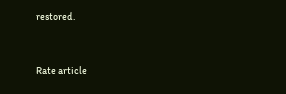restored.


Rate article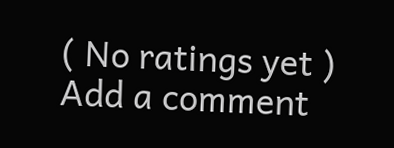( No ratings yet )
Add a comment